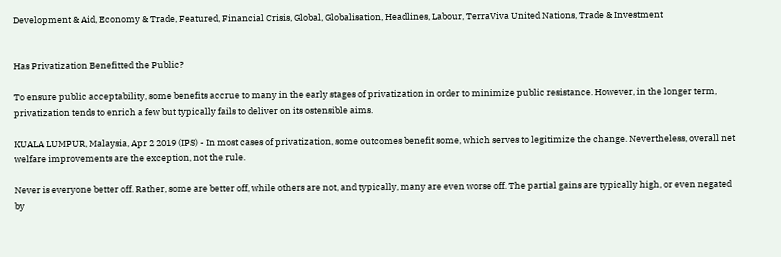Development & Aid, Economy & Trade, Featured, Financial Crisis, Global, Globalisation, Headlines, Labour, TerraViva United Nations, Trade & Investment


Has Privatization Benefitted the Public?

To ensure public acceptability, some benefits accrue to many in the early stages of privatization in order to minimize public resistance. However, in the longer term, privatization tends to enrich a few but typically fails to deliver on its ostensible aims.

KUALA LUMPUR, Malaysia, Apr 2 2019 (IPS) - In most cases of privatization, some outcomes benefit some, which serves to legitimize the change. Nevertheless, overall net welfare improvements are the exception, not the rule.

Never is everyone better off. Rather, some are better off, while others are not, and typically, many are even worse off. The partial gains are typically high, or even negated by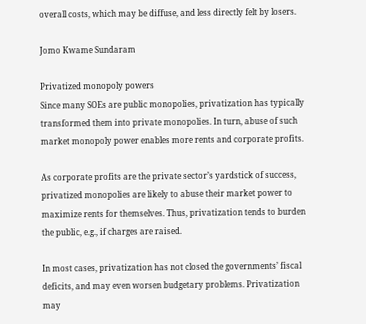overall costs, which may be diffuse, and less directly felt by losers.

Jomo Kwame Sundaram

Privatized monopoly powers
Since many SOEs are public monopolies, privatization has typically transformed them into private monopolies. In turn, abuse of such market monopoly power enables more rents and corporate profits.

As corporate profits are the private sector’s yardstick of success, privatized monopolies are likely to abuse their market power to maximize rents for themselves. Thus, privatization tends to burden the public, e.g., if charges are raised.

In most cases, privatization has not closed the governments’ fiscal deficits, and may even worsen budgetary problems. Privatization may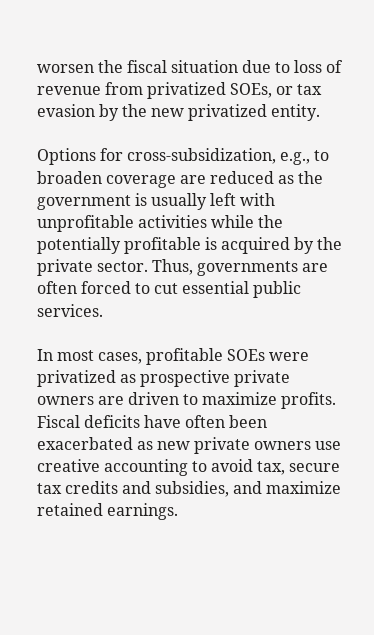worsen the fiscal situation due to loss of revenue from privatized SOEs, or tax evasion by the new privatized entity.

Options for cross-subsidization, e.g., to broaden coverage are reduced as the government is usually left with unprofitable activities while the potentially profitable is acquired by the private sector. Thus, governments are often forced to cut essential public services.

In most cases, profitable SOEs were privatized as prospective private owners are driven to maximize profits. Fiscal deficits have often been exacerbated as new private owners use creative accounting to avoid tax, secure tax credits and subsidies, and maximize retained earnings.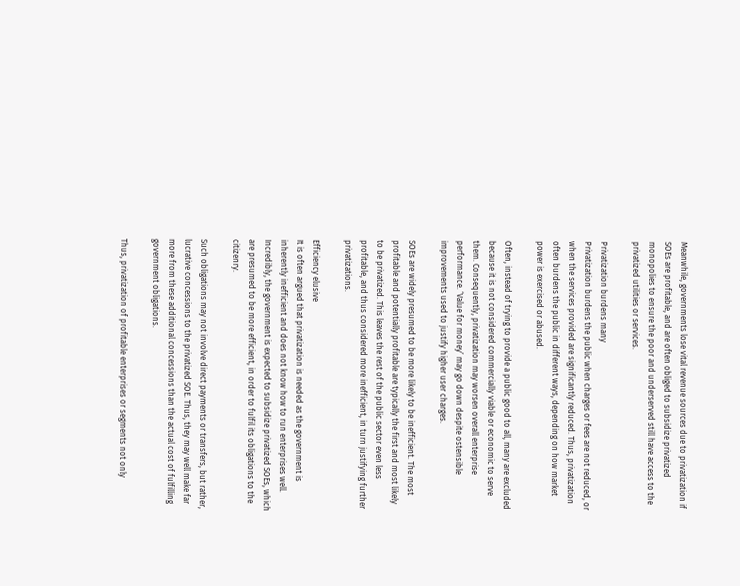Meanwhile, governments lose vital revenue sources due to privatization if SOEs are profitable, and are often obliged to subsidize privatized monopolies to ensure the poor and underserved still have access to the privatized utilities or services.

Privatization burdens many
Privatization burdens the public when charges or fees are not reduced, or when the services provided are significantly reduced. Thus, privatization often burdens the public in different ways, depending on how market power is exercised or abused.

Often, instead of trying to provide a public good to all, many are excluded because it is not considered commercially viable or economic to serve them. Consequently, privatization may worsen overall enterprise performance. ‘Value for money’ may go down despite ostensible improvements used to justify higher user charges.

SOEs are widely presumed to be more likely to be inefficient. The most profitable and potentially profitable are typically the first and most likely to be privatized. This leaves the rest of the public sector even less profitable, and thus considered more inefficient, in turn justifying further privatizations.

Efficiency elusive
It is often argued that privatization is needed as the government is inherently inefficient and does not know how to run enterprises well. Incredibly, the government is expected to subsidize privatized SOEs, which are presumed to be more efficient, in order to fulfil its obligations to the citizenry.

Such obligations may not involve direct payments or transfers, but rather, lucrative concessions to the privatized SOE. Thus, they may well make far more from these additional concessions than the actual cost of fulfilling government obligations.

Thus, privatization of profitable enterprises or segments not only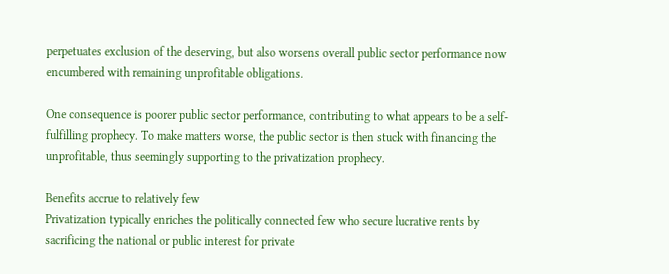perpetuates exclusion of the deserving, but also worsens overall public sector performance now encumbered with remaining unprofitable obligations.

One consequence is poorer public sector performance, contributing to what appears to be a self-fulfilling prophecy. To make matters worse, the public sector is then stuck with financing the unprofitable, thus seemingly supporting to the privatization prophecy.

Benefits accrue to relatively few
Privatization typically enriches the politically connected few who secure lucrative rents by sacrificing the national or public interest for private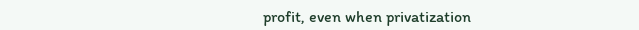profit, even when privatization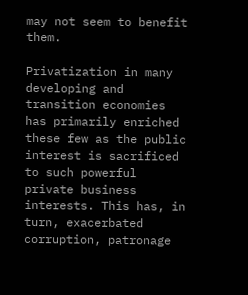may not seem to benefit them.

Privatization in many developing and transition economies has primarily enriched these few as the public interest is sacrificed to such powerful private business interests. This has, in turn, exacerbated corruption, patronage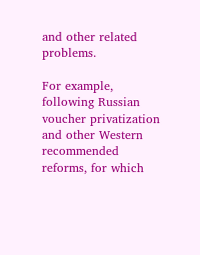and other related problems.

For example, following Russian voucher privatization and other Western recommended reforms, for which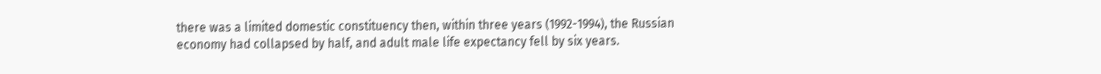there was a limited domestic constituency then, within three years (1992-1994), the Russian economy had collapsed by half, and adult male life expectancy fell by six years.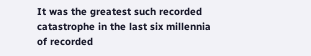It was the greatest such recorded catastrophe in the last six millennia of recorded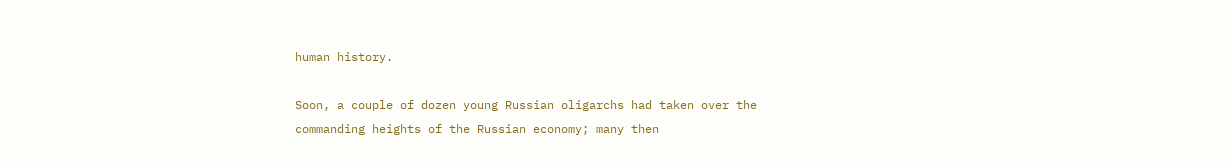human history.

Soon, a couple of dozen young Russian oligarchs had taken over the commanding heights of the Russian economy; many then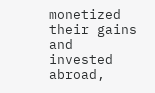monetized their gains and invested abroad,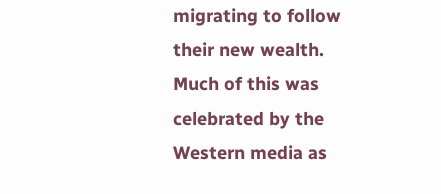migrating to follow their new wealth. Much of this was celebrated by the Western media as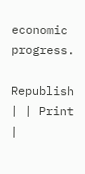economic progress.

Republish | | Print |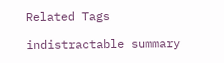Related Tags

indistractable summary